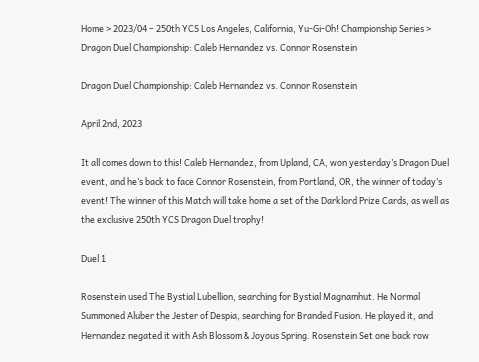Home > 2023/04 – 250th YCS Los Angeles, California, Yu-Gi-Oh! Championship Series > Dragon Duel Championship: Caleb Hernandez vs. Connor Rosenstein

Dragon Duel Championship: Caleb Hernandez vs. Connor Rosenstein

April 2nd, 2023

It all comes down to this! Caleb Hernandez, from Upland, CA, won yesterday’s Dragon Duel event, and he’s back to face Connor Rosenstein, from Portland, OR, the winner of today’s event! The winner of this Match will take home a set of the Darklord Prize Cards, as well as the exclusive 250th YCS Dragon Duel trophy!

Duel 1

Rosenstein used The Bystial Lubellion, searching for Bystial Magnamhut. He Normal Summoned Aluber the Jester of Despia, searching for Branded Fusion. He played it, and Hernandez negated it with Ash Blossom & Joyous Spring. Rosenstein Set one back row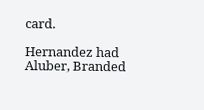card.

Hernandez had Aluber, Branded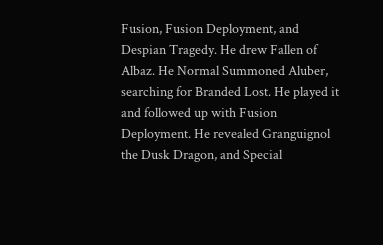Fusion, Fusion Deployment, and Despian Tragedy. He drew Fallen of Albaz. He Normal Summoned Aluber, searching for Branded Lost. He played it and followed up with Fusion Deployment. He revealed Granguignol the Dusk Dragon, and Special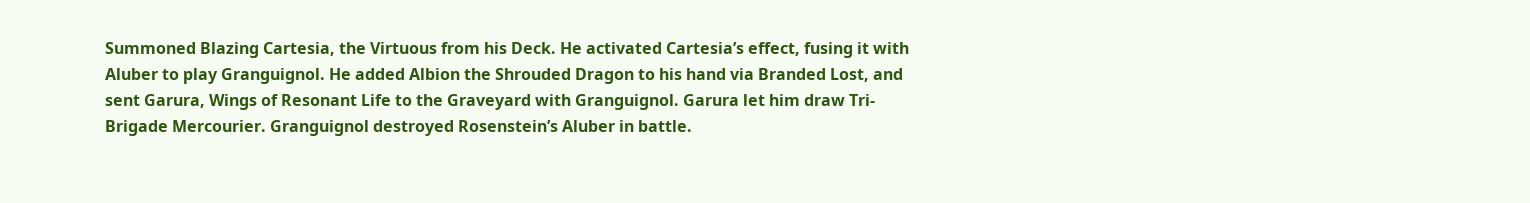Summoned Blazing Cartesia, the Virtuous from his Deck. He activated Cartesia’s effect, fusing it with Aluber to play Granguignol. He added Albion the Shrouded Dragon to his hand via Branded Lost, and sent Garura, Wings of Resonant Life to the Graveyard with Granguignol. Garura let him draw Tri-Brigade Mercourier. Granguignol destroyed Rosenstein’s Aluber in battle.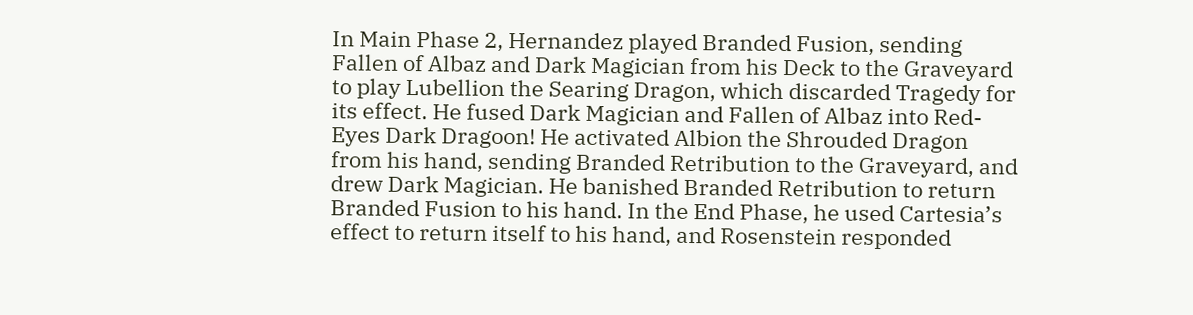In Main Phase 2, Hernandez played Branded Fusion, sending Fallen of Albaz and Dark Magician from his Deck to the Graveyard to play Lubellion the Searing Dragon, which discarded Tragedy for its effect. He fused Dark Magician and Fallen of Albaz into Red-Eyes Dark Dragoon! He activated Albion the Shrouded Dragon from his hand, sending Branded Retribution to the Graveyard, and drew Dark Magician. He banished Branded Retribution to return Branded Fusion to his hand. In the End Phase, he used Cartesia’s effect to return itself to his hand, and Rosenstein responded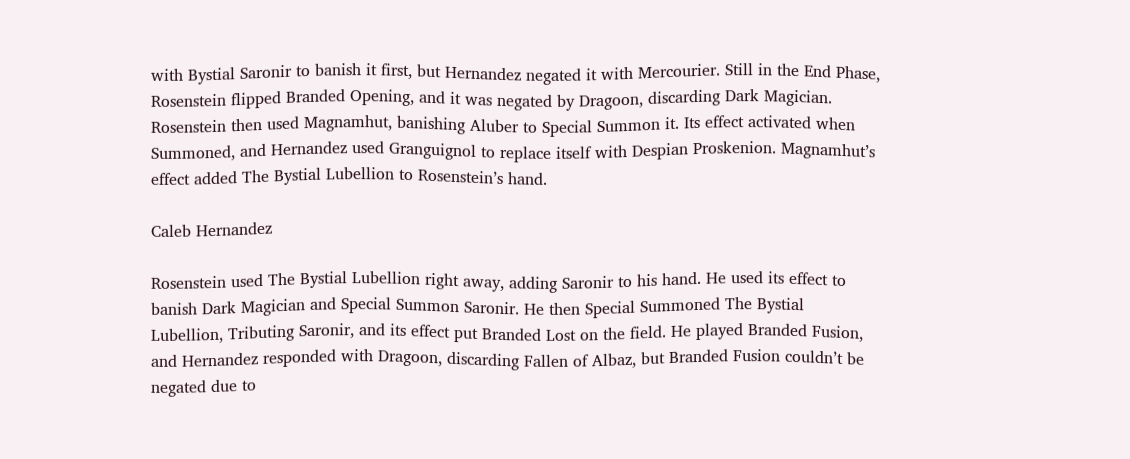with Bystial Saronir to banish it first, but Hernandez negated it with Mercourier. Still in the End Phase, Rosenstein flipped Branded Opening, and it was negated by Dragoon, discarding Dark Magician. Rosenstein then used Magnamhut, banishing Aluber to Special Summon it. Its effect activated when Summoned, and Hernandez used Granguignol to replace itself with Despian Proskenion. Magnamhut’s effect added The Bystial Lubellion to Rosenstein’s hand.

Caleb Hernandez

Rosenstein used The Bystial Lubellion right away, adding Saronir to his hand. He used its effect to banish Dark Magician and Special Summon Saronir. He then Special Summoned The Bystial Lubellion, Tributing Saronir, and its effect put Branded Lost on the field. He played Branded Fusion, and Hernandez responded with Dragoon, discarding Fallen of Albaz, but Branded Fusion couldn’t be negated due to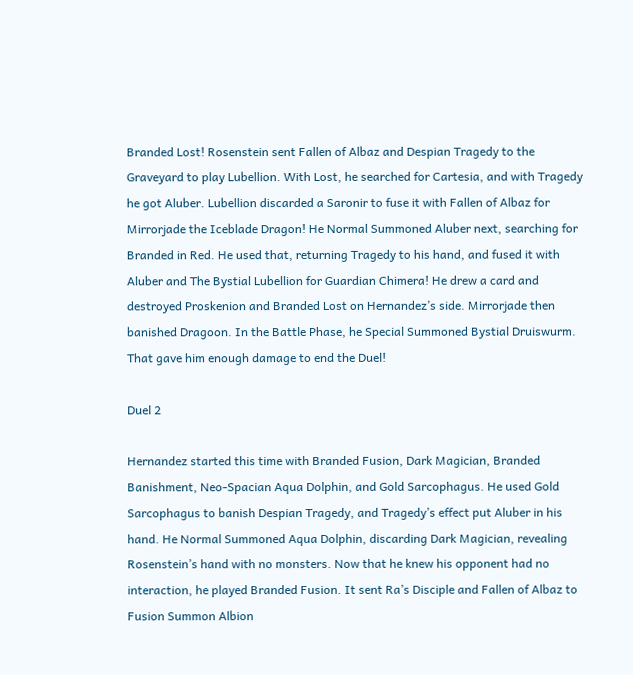Branded Lost! Rosenstein sent Fallen of Albaz and Despian Tragedy to the Graveyard to play Lubellion. With Lost, he searched for Cartesia, and with Tragedy he got Aluber. Lubellion discarded a Saronir to fuse it with Fallen of Albaz for Mirrorjade the Iceblade Dragon! He Normal Summoned Aluber next, searching for Branded in Red. He used that, returning Tragedy to his hand, and fused it with Aluber and The Bystial Lubellion for Guardian Chimera! He drew a card and destroyed Proskenion and Branded Lost on Hernandez’s side. Mirrorjade then banished Dragoon. In the Battle Phase, he Special Summoned Bystial Druiswurm. That gave him enough damage to end the Duel!

Duel 2

Hernandez started this time with Branded Fusion, Dark Magician, Branded Banishment, Neo-Spacian Aqua Dolphin, and Gold Sarcophagus. He used Gold Sarcophagus to banish Despian Tragedy, and Tragedy’s effect put Aluber in his hand. He Normal Summoned Aqua Dolphin, discarding Dark Magician, revealing Rosenstein’s hand with no monsters. Now that he knew his opponent had no interaction, he played Branded Fusion. It sent Ra’s Disciple and Fallen of Albaz to Fusion Summon Albion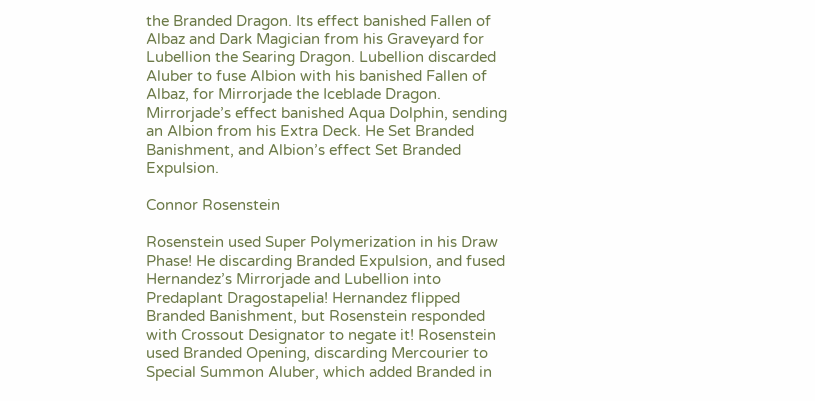the Branded Dragon. Its effect banished Fallen of Albaz and Dark Magician from his Graveyard for Lubellion the Searing Dragon. Lubellion discarded Aluber to fuse Albion with his banished Fallen of Albaz, for Mirrorjade the Iceblade Dragon. Mirrorjade’s effect banished Aqua Dolphin, sending an Albion from his Extra Deck. He Set Branded Banishment, and Albion’s effect Set Branded Expulsion.

Connor Rosenstein

Rosenstein used Super Polymerization in his Draw Phase! He discarding Branded Expulsion, and fused Hernandez’s Mirrorjade and Lubellion into Predaplant Dragostapelia! Hernandez flipped Branded Banishment, but Rosenstein responded with Crossout Designator to negate it! Rosenstein used Branded Opening, discarding Mercourier to Special Summon Aluber, which added Branded in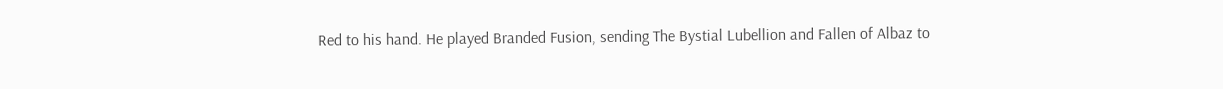Red to his hand. He played Branded Fusion, sending The Bystial Lubellion and Fallen of Albaz to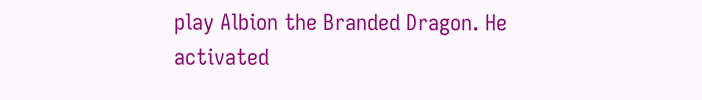play Albion the Branded Dragon. He activated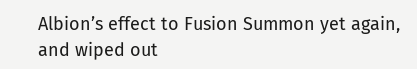Albion’s effect to Fusion Summon yet again, and wiped out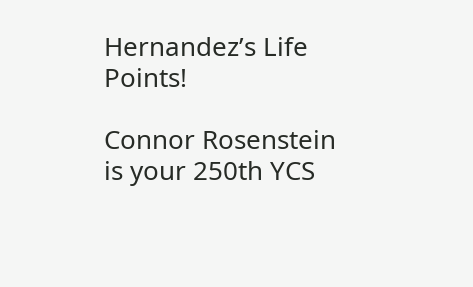Hernandez’s Life Points!

Connor Rosenstein is your 250th YCS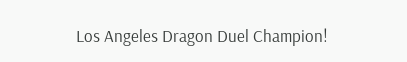Los Angeles Dragon Duel Champion!